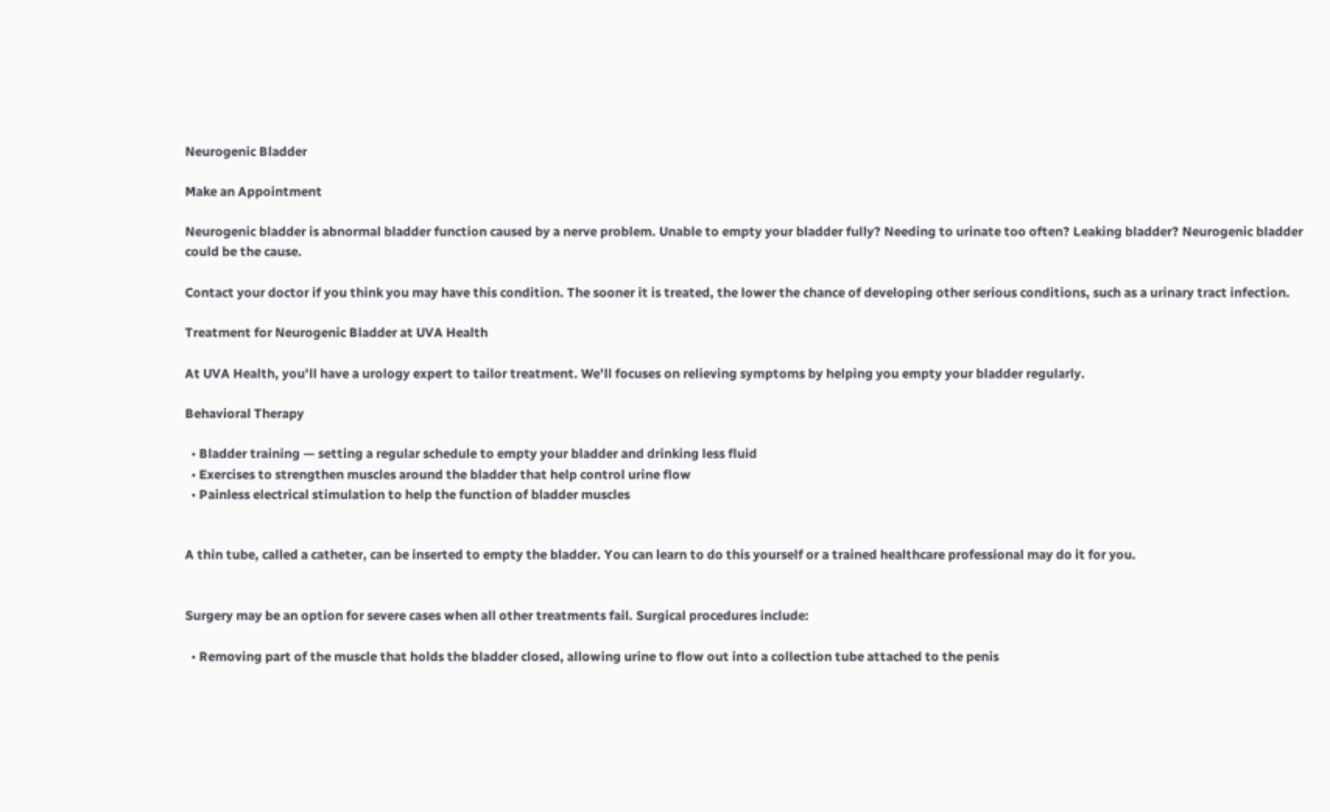Neurogenic Bladder

Make an Appointment

Neurogenic bladder is abnormal bladder function caused by a nerve problem. Unable to empty your bladder fully? Needing to urinate too often? Leaking bladder? Neurogenic bladder could be the cause.

Contact your doctor if you think you may have this condition. The sooner it is treated, the lower the chance of developing other serious conditions, such as a urinary tract infection.

Treatment for Neurogenic Bladder at UVA Health

At UVA Health, you'll have a urology expert to tailor treatment. We'll focuses on relieving symptoms by helping you empty your bladder regularly.

Behavioral Therapy

  • Bladder training — setting a regular schedule to empty your bladder and drinking less fluid
  • Exercises to strengthen muscles around the bladder that help control urine flow
  • Painless electrical stimulation to help the function of bladder muscles


A thin tube, called a catheter, can be inserted to empty the bladder. You can learn to do this yourself or a trained healthcare professional may do it for you.


Surgery may be an option for severe cases when all other treatments fail. Surgical procedures include:

  • Removing part of the muscle that holds the bladder closed, allowing urine to flow out into a collection tube attached to the penis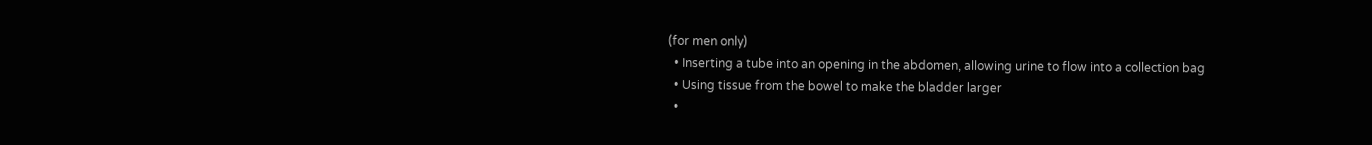(for men only)
  • Inserting a tube into an opening in the abdomen, allowing urine to flow into a collection bag
  • Using tissue from the bowel to make the bladder larger
  •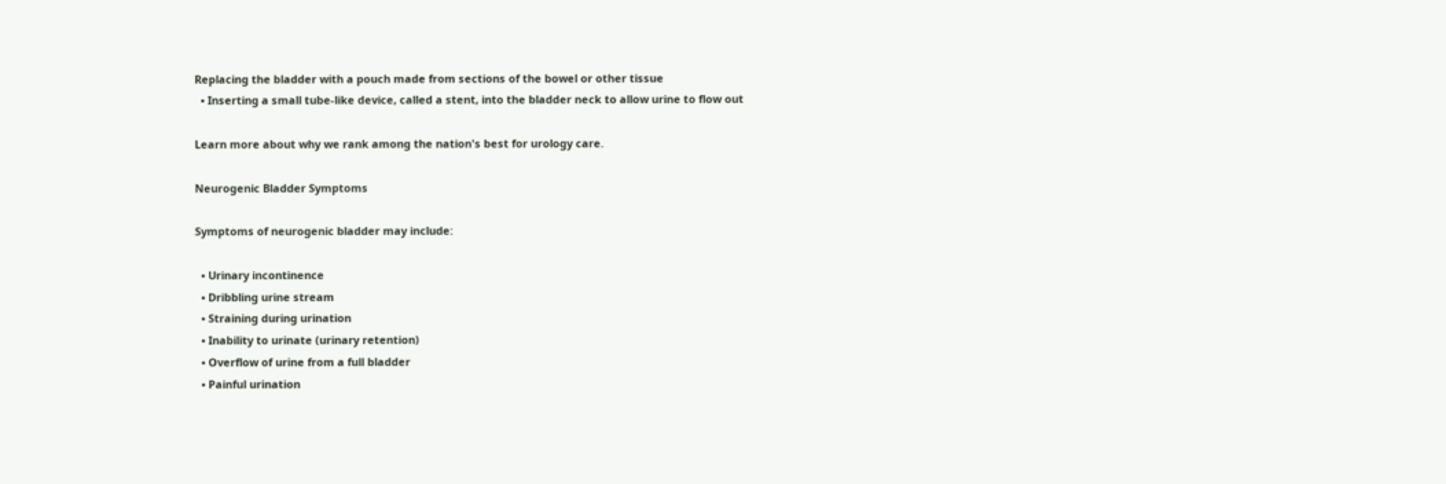Replacing the bladder with a pouch made from sections of the bowel or other tissue
  • Inserting a small tube-like device, called a stent, into the bladder neck to allow urine to flow out

Learn more about why we rank among the nation's best for urology care.

Neurogenic Bladder Symptoms

Symptoms of neurogenic bladder may include:

  • Urinary incontinence
  • Dribbling urine stream
  • Straining during urination
  • Inability to urinate (urinary retention)
  • Overflow of urine from a full bladder
  • Painful urination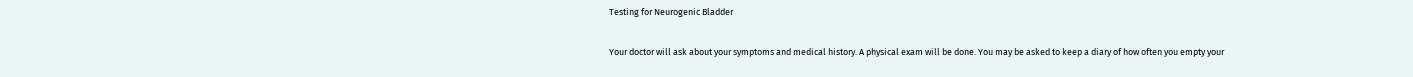Testing for Neurogenic Bladder

Your doctor will ask about your symptoms and medical history. A physical exam will be done. You may be asked to keep a diary of how often you empty your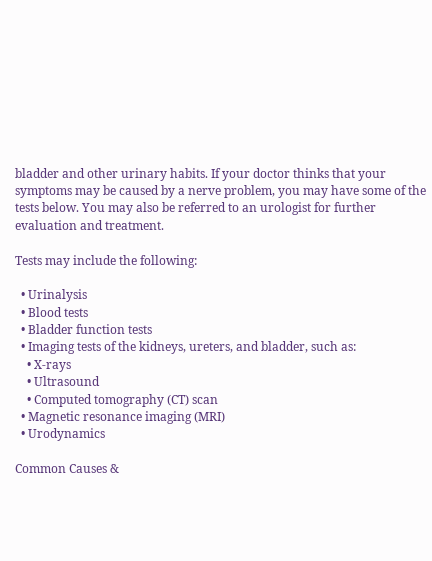bladder and other urinary habits. If your doctor thinks that your symptoms may be caused by a nerve problem, you may have some of the tests below. You may also be referred to an urologist for further evaluation and treatment.

Tests may include the following:

  • Urinalysis
  • Blood tests
  • Bladder function tests
  • Imaging tests of the kidneys, ureters, and bladder, such as:
    • X-rays
    • Ultrasound
    • Computed tomography (CT) scan
  • Magnetic resonance imaging (MRI)
  • Urodynamics

Common Causes &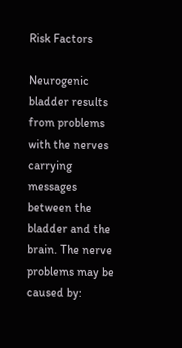Risk Factors

Neurogenic bladder results from problems with the nerves carrying messages between the bladder and the brain. The nerve problems may be caused by: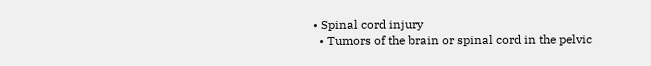• Spinal cord injury
  • Tumors of the brain or spinal cord in the pelvic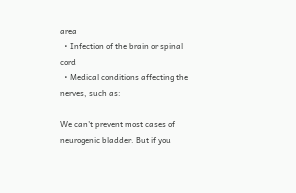area
  • Infection of the brain or spinal cord
  • Medical conditions affecting the nerves, such as:

We can't prevent most cases of neurogenic bladder. But if you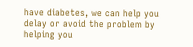have diabetes, we can help you delay or avoid the problem by helping you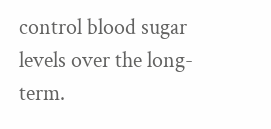control blood sugar levels over the long-term.